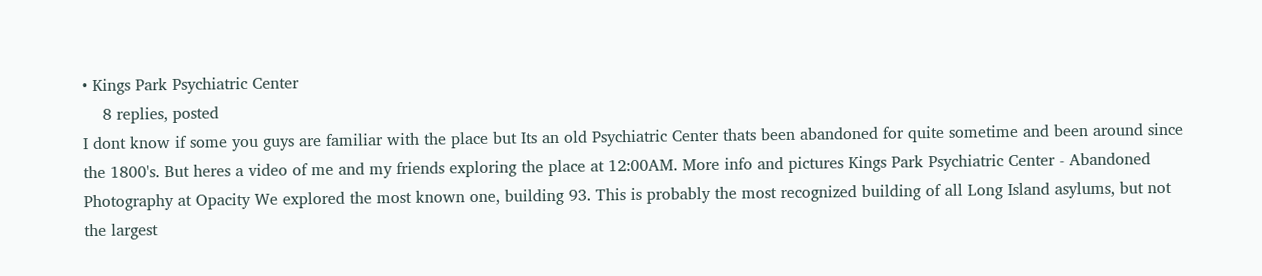• Kings Park Psychiatric Center
    8 replies, posted
I dont know if some you guys are familiar with the place but Its an old Psychiatric Center thats been abandoned for quite sometime and been around since the 1800's. But heres a video of me and my friends exploring the place at 12:00AM. More info and pictures Kings Park Psychiatric Center - Abandoned Photography at Opacity We explored the most known one, building 93. This is probably the most recognized building of all Long Island asylums, but not the largest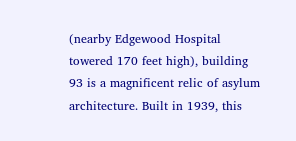(nearby Edgewood Hospital towered 170 feet high), building 93 is a magnificent relic of asylum architecture. Built in 1939, this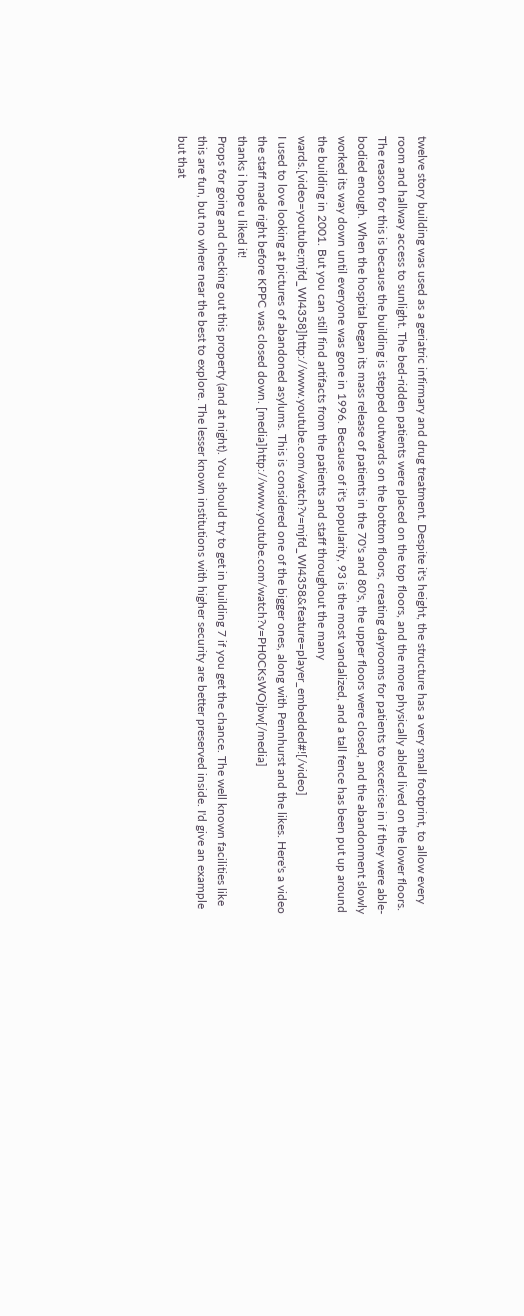twelve story building was used as a geriatric infirmary and drug treatment. Despite it's height, the structure has a very small footprint, to allow every room and hallway access to sunlight. The bed-ridden patients were placed on the top floors, and the more physically abled lived on the lower floors. The reason for this is because the building is stepped outwards on the bottom floors, creating dayrooms for patients to excercise in if they were able-bodied enough. When the hospital began its mass release of patients in the 70's and 80's, the upper floors were closed, and the abandonment slowly worked its way down until everyone was gone in 1996. Because of it's popularity, 93 is the most vandalized, and a tall fence has been put up around the building in 2001. But you can still find artifacts from the patients and staff throughout the many wards.[video=youtube;mjfd_WI4358]http://www.youtube.com/watch?v=mjfd_WI4358&feature=player_embedded#![/video]
I used to love looking at pictures of abandoned asylums. This is considered one of the bigger ones, along with Pennhurst and the likes. Here's a video the staff made right before KPPC was closed down. [media]http://www.youtube.com/watch?v=PH0CKsWOjbw[/media]
thanks i hope u liked it!
Props for going and checking out this property (and at night). You should try to get in building 7 if you get the chance. The well known facilities like this are fun, but no where near the best to explore. The lesser known institutions with higher security are better preserved inside. I'd give an example but that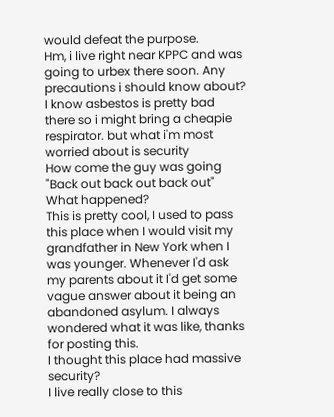would defeat the purpose.
Hm, i live right near KPPC and was going to urbex there soon. Any precautions i should know about? I know asbestos is pretty bad there so i might bring a cheapie respirator. but what i'm most worried about is security
How come the guy was going "Back out back out back out" What happened?
This is pretty cool, I used to pass this place when I would visit my grandfather in New York when I was younger. Whenever I'd ask my parents about it I'd get some vague answer about it being an abandoned asylum. I always wondered what it was like, thanks for posting this.
I thought this place had massive security?
I live really close to this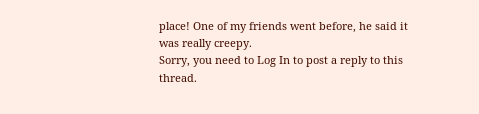place! One of my friends went before, he said it was really creepy.
Sorry, you need to Log In to post a reply to this thread.